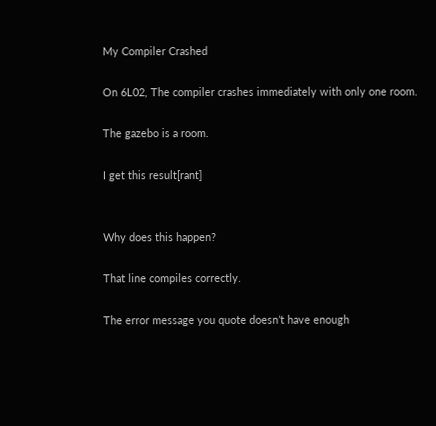My Compiler Crashed

On 6L02, The compiler crashes immediately with only one room.

The gazebo is a room.

I get this result[rant]


Why does this happen?

That line compiles correctly.

The error message you quote doesn’t have enough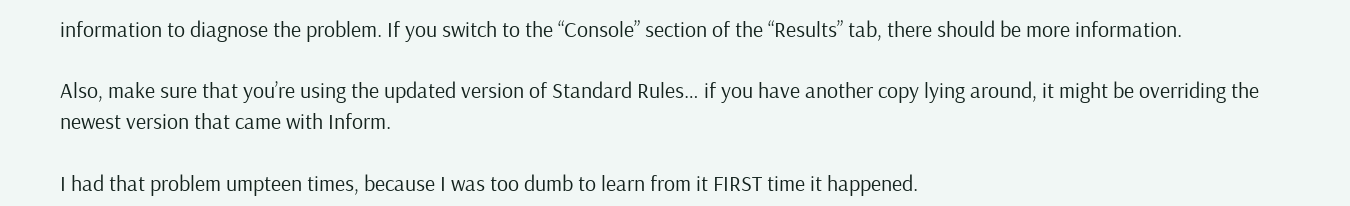information to diagnose the problem. If you switch to the “Console” section of the “Results” tab, there should be more information.

Also, make sure that you’re using the updated version of Standard Rules… if you have another copy lying around, it might be overriding the newest version that came with Inform.

I had that problem umpteen times, because I was too dumb to learn from it FIRST time it happened.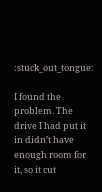:stuck_out_tongue:

I found the problem. The drive I had put it in didn’t have enough room for it, so it cut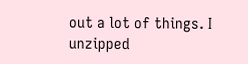out a lot of things. I unzipped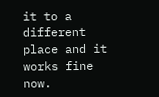it to a different place and it works fine now.